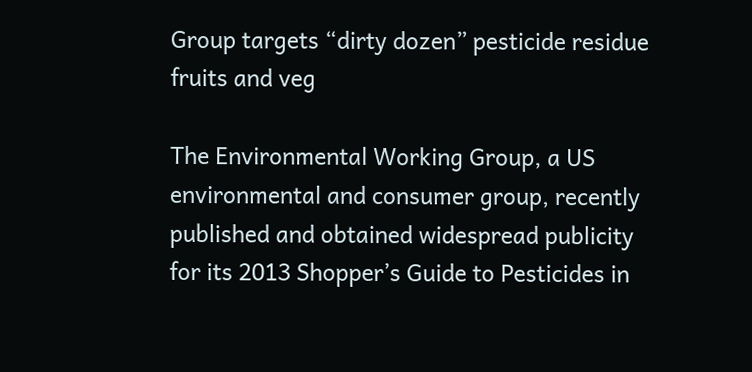Group targets “dirty dozen” pesticide residue fruits and veg

The Environmental Working Group, a US environmental and consumer group, recently published and obtained widespread publicity for its 2013 Shopper’s Guide to Pesticides in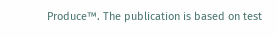Produce™. The publication is based on test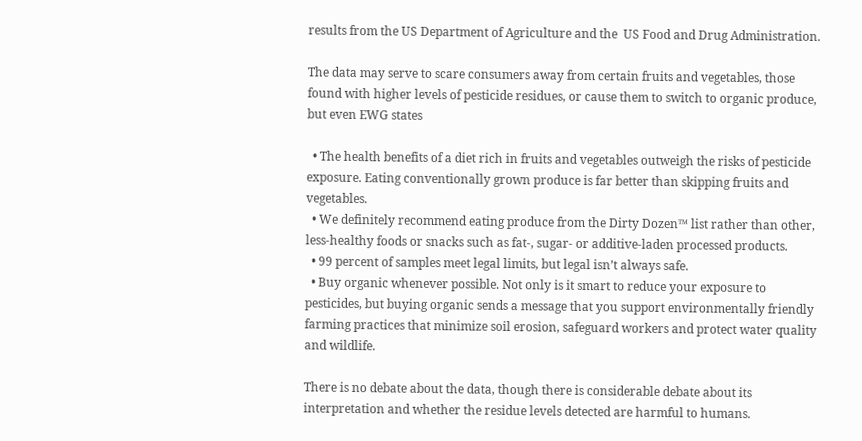results from the US Department of Agriculture and the  US Food and Drug Administration.

The data may serve to scare consumers away from certain fruits and vegetables, those found with higher levels of pesticide residues, or cause them to switch to organic produce, but even EWG states

  • The health benefits of a diet rich in fruits and vegetables outweigh the risks of pesticide exposure. Eating conventionally grown produce is far better than skipping fruits and vegetables.
  • We definitely recommend eating produce from the Dirty Dozen™ list rather than other, less-healthy foods or snacks such as fat-, sugar- or additive-laden processed products.
  • 99 percent of samples meet legal limits, but legal isn’t always safe.
  • Buy organic whenever possible. Not only is it smart to reduce your exposure to pesticides, but buying organic sends a message that you support environmentally friendly farming practices that minimize soil erosion, safeguard workers and protect water quality and wildlife.

There is no debate about the data, though there is considerable debate about its interpretation and whether the residue levels detected are harmful to humans.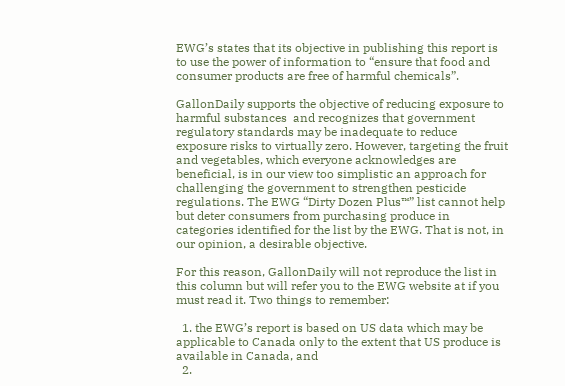EWG’s states that its objective in publishing this report is to use the power of information to “ensure that food and consumer products are free of harmful chemicals”.

GallonDaily supports the objective of reducing exposure to harmful substances  and recognizes that government regulatory standards may be inadequate to reduce exposure risks to virtually zero. However, targeting the fruit and vegetables, which everyone acknowledges are beneficial, is in our view too simplistic an approach for challenging the government to strengthen pesticide regulations. The EWG “Dirty Dozen Plus™” list cannot help but deter consumers from purchasing produce in categories identified for the list by the EWG. That is not, in our opinion, a desirable objective.

For this reason, GallonDaily will not reproduce the list in this column but will refer you to the EWG website at if you must read it. Two things to remember:

  1. the EWG’s report is based on US data which may be applicable to Canada only to the extent that US produce is available in Canada, and
  2.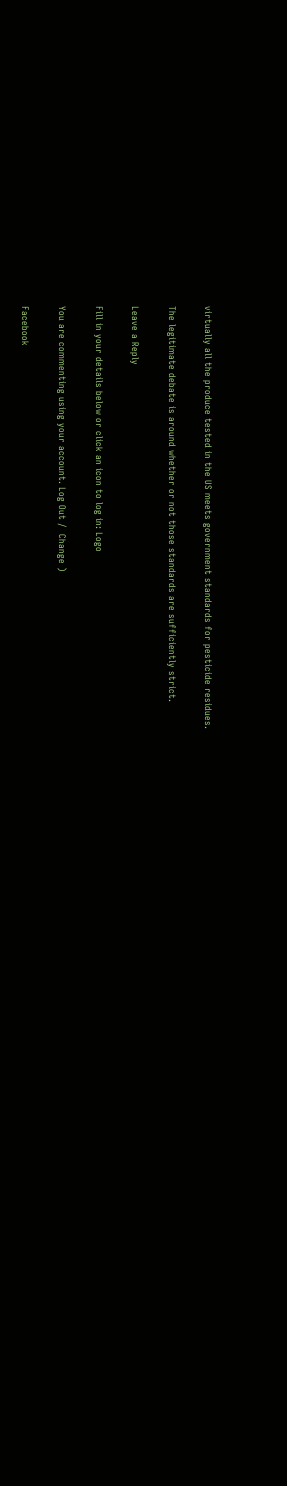virtually all the produce tested in the US meets government standards for pesticide residues.

The legitimate debate is around whether or not those standards are sufficiently strict.

Leave a Reply

Fill in your details below or click an icon to log in: Logo

You are commenting using your account. Log Out /  Change )

Facebook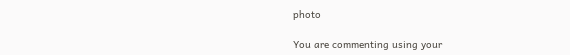photo

You are commenting using your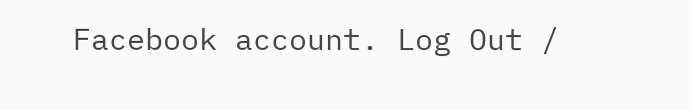Facebook account. Log Out /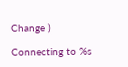Change )

Connecting to %s